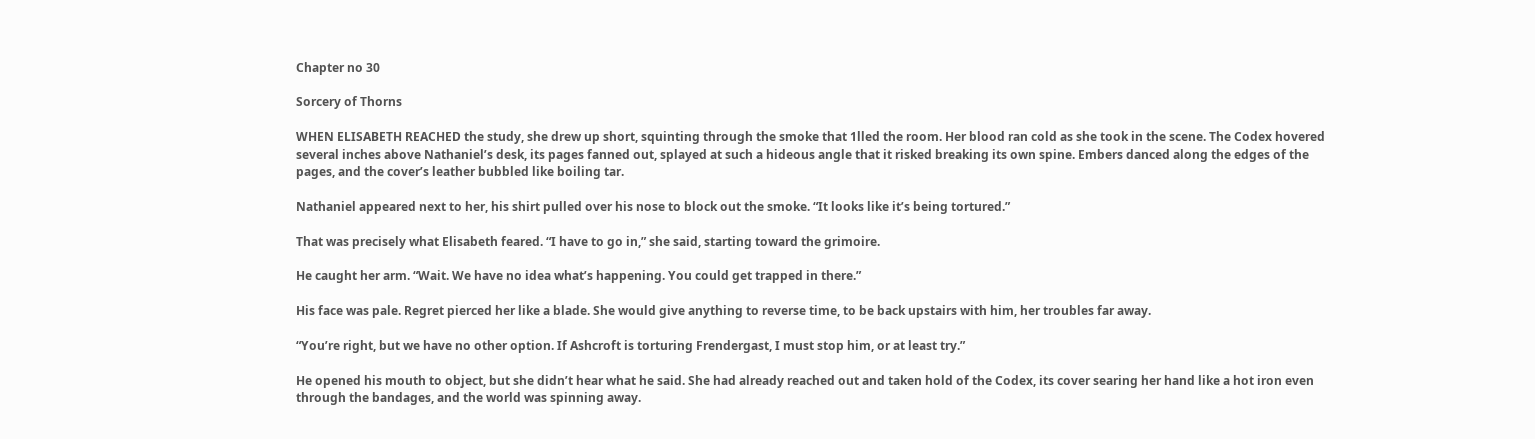Chapter no 30

Sorcery of Thorns

WHEN ELISABETH REACHED the study, she drew up short, squinting through the smoke that 1lled the room. Her blood ran cold as she took in the scene. The Codex hovered several inches above Nathaniel’s desk, its pages fanned out, splayed at such a hideous angle that it risked breaking its own spine. Embers danced along the edges of the pages, and the cover’s leather bubbled like boiling tar.

Nathaniel appeared next to her, his shirt pulled over his nose to block out the smoke. “It looks like it’s being tortured.”

That was precisely what Elisabeth feared. “I have to go in,” she said, starting toward the grimoire.

He caught her arm. “Wait. We have no idea what’s happening. You could get trapped in there.”

His face was pale. Regret pierced her like a blade. She would give anything to reverse time, to be back upstairs with him, her troubles far away.

“You’re right, but we have no other option. If Ashcroft is torturing Frendergast, I must stop him, or at least try.”

He opened his mouth to object, but she didn’t hear what he said. She had already reached out and taken hold of the Codex, its cover searing her hand like a hot iron even through the bandages, and the world was spinning away.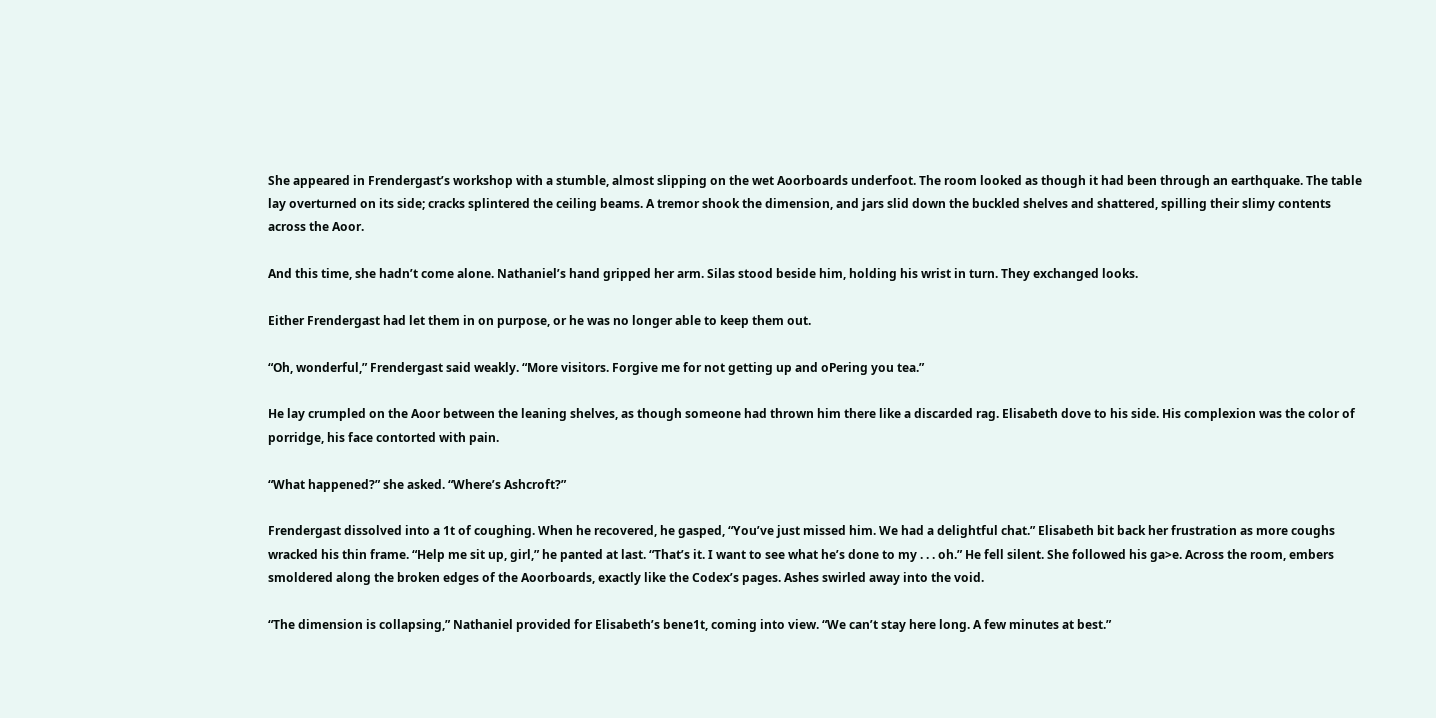She appeared in Frendergast’s workshop with a stumble, almost slipping on the wet Aoorboards underfoot. The room looked as though it had been through an earthquake. The table lay overturned on its side; cracks splintered the ceiling beams. A tremor shook the dimension, and jars slid down the buckled shelves and shattered, spilling their slimy contents across the Aoor.

And this time, she hadn’t come alone. Nathaniel’s hand gripped her arm. Silas stood beside him, holding his wrist in turn. They exchanged looks.

Either Frendergast had let them in on purpose, or he was no longer able to keep them out.

“Oh, wonderful,” Frendergast said weakly. “More visitors. Forgive me for not getting up and oPering you tea.”

He lay crumpled on the Aoor between the leaning shelves, as though someone had thrown him there like a discarded rag. Elisabeth dove to his side. His complexion was the color of porridge, his face contorted with pain.

“What happened?” she asked. “Where’s Ashcroft?”

Frendergast dissolved into a 1t of coughing. When he recovered, he gasped, “You’ve just missed him. We had a delightful chat.” Elisabeth bit back her frustration as more coughs wracked his thin frame. “Help me sit up, girl,” he panted at last. “That’s it. I want to see what he’s done to my . . . oh.” He fell silent. She followed his ga>e. Across the room, embers smoldered along the broken edges of the Aoorboards, exactly like the Codex’s pages. Ashes swirled away into the void.

“The dimension is collapsing,” Nathaniel provided for Elisabeth’s bene1t, coming into view. “We can’t stay here long. A few minutes at best.”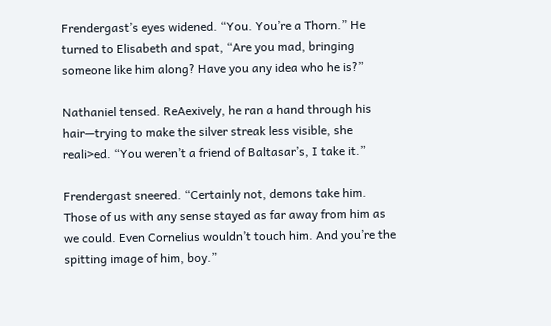Frendergast’s eyes widened. “You. You’re a Thorn.” He turned to Elisabeth and spat, “Are you mad, bringing someone like him along? Have you any idea who he is?”

Nathaniel tensed. ReAexively, he ran a hand through his hair—trying to make the silver streak less visible, she reali>ed. “You weren’t a friend of Baltasar’s, I take it.”

Frendergast sneered. “Certainly not, demons take him. Those of us with any sense stayed as far away from him as we could. Even Cornelius wouldn’t touch him. And you’re the spitting image of him, boy.”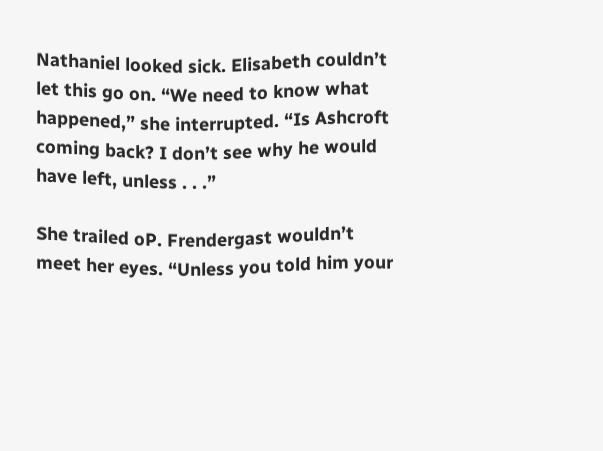Nathaniel looked sick. Elisabeth couldn’t let this go on. “We need to know what happened,” she interrupted. “Is Ashcroft coming back? I don’t see why he would have left, unless . . .”

She trailed oP. Frendergast wouldn’t meet her eyes. “Unless you told him your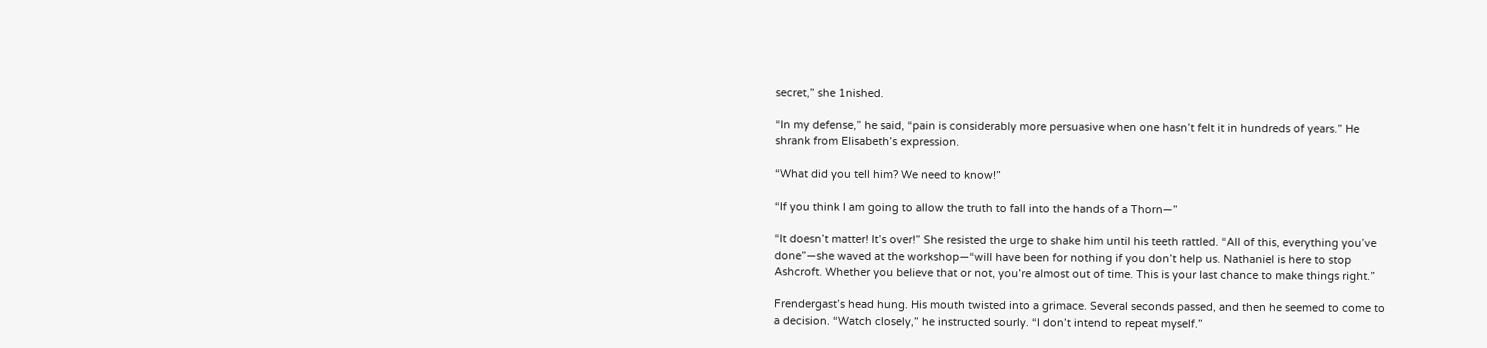secret,” she 1nished.

“In my defense,” he said, “pain is considerably more persuasive when one hasn’t felt it in hundreds of years.” He shrank from Elisabeth’s expression.

“What did you tell him? We need to know!”

“If you think I am going to allow the truth to fall into the hands of a Thorn—”

“It doesn’t matter! It’s over!” She resisted the urge to shake him until his teeth rattled. “All of this, everything you’ve done”—she waved at the workshop—“will have been for nothing if you don’t help us. Nathaniel is here to stop Ashcroft. Whether you believe that or not, you’re almost out of time. This is your last chance to make things right.”

Frendergast’s head hung. His mouth twisted into a grimace. Several seconds passed, and then he seemed to come to a decision. “Watch closely,” he instructed sourly. “I don’t intend to repeat myself.”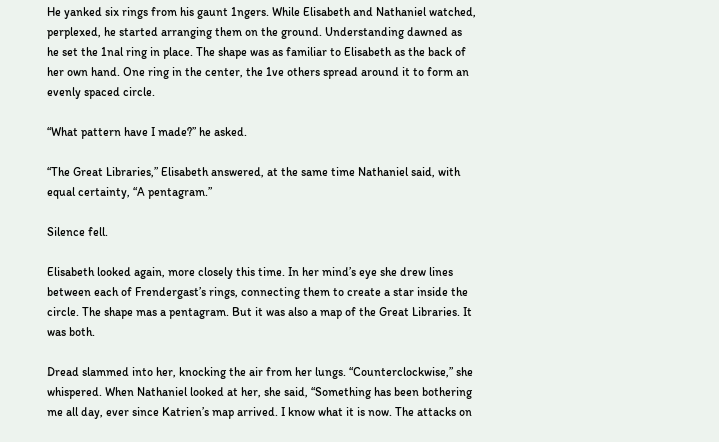He yanked six rings from his gaunt 1ngers. While Elisabeth and Nathaniel watched, perplexed, he started arranging them on the ground. Understanding dawned as he set the 1nal ring in place. The shape was as familiar to Elisabeth as the back of her own hand. One ring in the center, the 1ve others spread around it to form an evenly spaced circle.

“What pattern have I made?” he asked.

“The Great Libraries,” Elisabeth answered, at the same time Nathaniel said, with equal certainty, “A pentagram.”

Silence fell.

Elisabeth looked again, more closely this time. In her mind’s eye she drew lines between each of Frendergast’s rings, connecting them to create a star inside the circle. The shape mas a pentagram. But it was also a map of the Great Libraries. It was both.

Dread slammed into her, knocking the air from her lungs. “Counterclockwise,” she whispered. When Nathaniel looked at her, she said, “Something has been bothering me all day, ever since Katrien’s map arrived. I know what it is now. The attacks on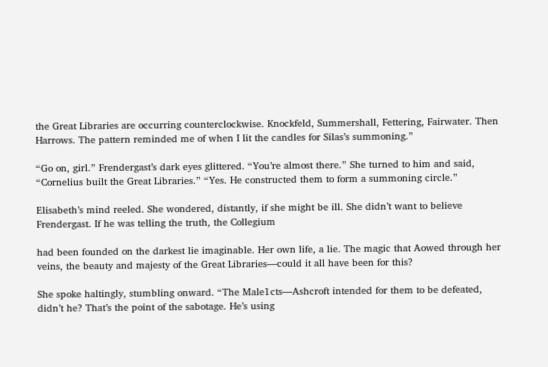the Great Libraries are occurring counterclockwise. Knockfeld, Summershall, Fettering, Fairwater. Then Harrows. The pattern reminded me of when I lit the candles for Silas’s summoning.”

“Go on, girl.” Frendergast’s dark eyes glittered. “You’re almost there.” She turned to him and said, “Cornelius built the Great Libraries.” “Yes. He constructed them to form a summoning circle.”

Elisabeth’s mind reeled. She wondered, distantly, if she might be ill. She didn’t want to believe Frendergast. If he was telling the truth, the Collegium

had been founded on the darkest lie imaginable. Her own life, a lie. The magic that Aowed through her veins, the beauty and majesty of the Great Libraries—could it all have been for this?

She spoke haltingly, stumbling onward. “The Male1cts—Ashcroft intended for them to be defeated, didn’t he? That’s the point of the sabotage. He’s using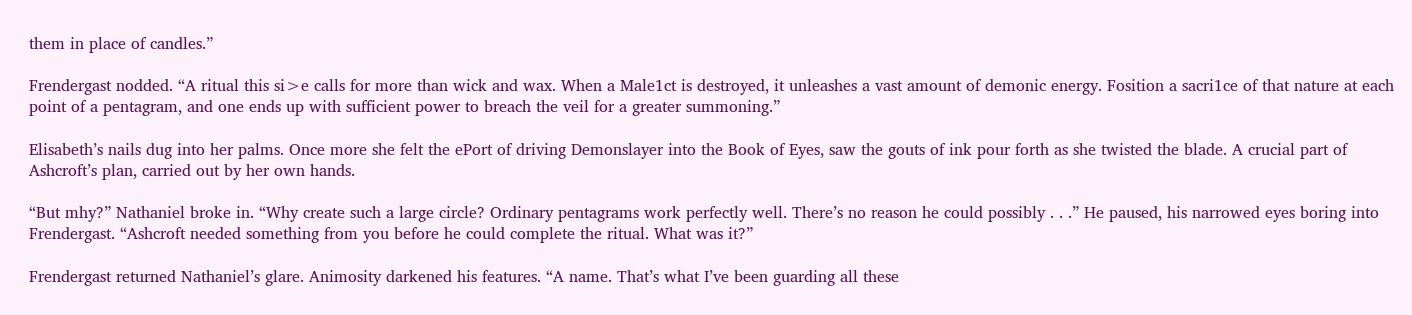them in place of candles.”

Frendergast nodded. “A ritual this si>e calls for more than wick and wax. When a Male1ct is destroyed, it unleashes a vast amount of demonic energy. Fosition a sacri1ce of that nature at each point of a pentagram, and one ends up with sufficient power to breach the veil for a greater summoning.”

Elisabeth’s nails dug into her palms. Once more she felt the ePort of driving Demonslayer into the Book of Eyes, saw the gouts of ink pour forth as she twisted the blade. A crucial part of Ashcroft’s plan, carried out by her own hands.

“But mhy?” Nathaniel broke in. “Why create such a large circle? Ordinary pentagrams work perfectly well. There’s no reason he could possibly . . .” He paused, his narrowed eyes boring into Frendergast. “Ashcroft needed something from you before he could complete the ritual. What was it?”

Frendergast returned Nathaniel’s glare. Animosity darkened his features. “A name. That’s what I’ve been guarding all these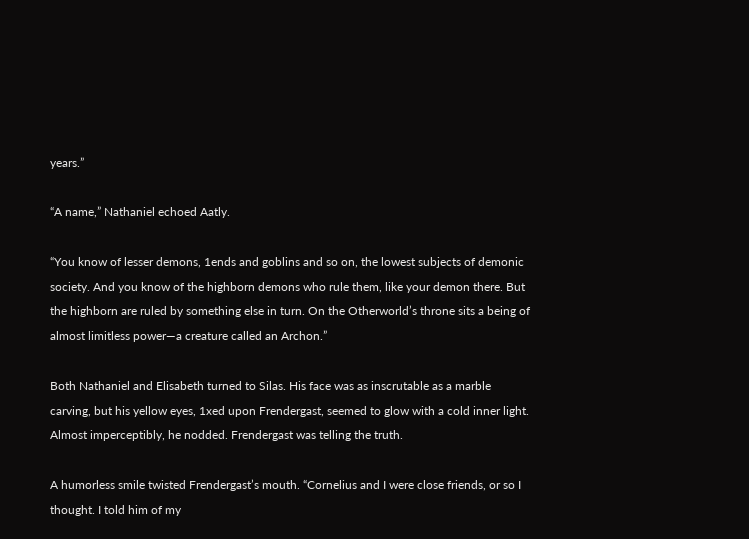years.”

“A name,” Nathaniel echoed Aatly.

“You know of lesser demons, 1ends and goblins and so on, the lowest subjects of demonic society. And you know of the highborn demons who rule them, like your demon there. But the highborn are ruled by something else in turn. On the Otherworld’s throne sits a being of almost limitless power—a creature called an Archon.”

Both Nathaniel and Elisabeth turned to Silas. His face was as inscrutable as a marble carving, but his yellow eyes, 1xed upon Frendergast, seemed to glow with a cold inner light. Almost imperceptibly, he nodded. Frendergast was telling the truth.

A humorless smile twisted Frendergast’s mouth. “Cornelius and I were close friends, or so I thought. I told him of my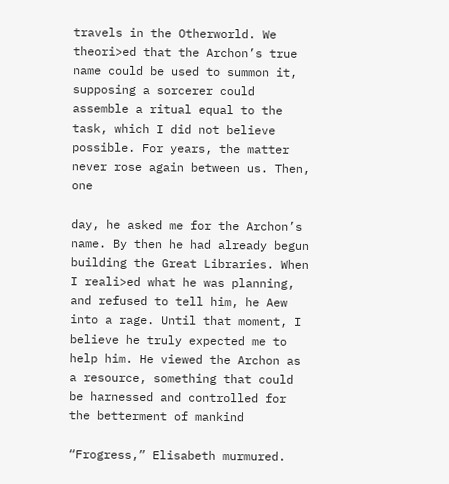travels in the Otherworld. We theori>ed that the Archon’s true name could be used to summon it, supposing a sorcerer could assemble a ritual equal to the task, which I did not believe possible. For years, the matter never rose again between us. Then, one

day, he asked me for the Archon’s name. By then he had already begun building the Great Libraries. When I reali>ed what he was planning, and refused to tell him, he Aew into a rage. Until that moment, I believe he truly expected me to help him. He viewed the Archon as a resource, something that could be harnessed and controlled for the betterment of mankind

“Frogress,” Elisabeth murmured.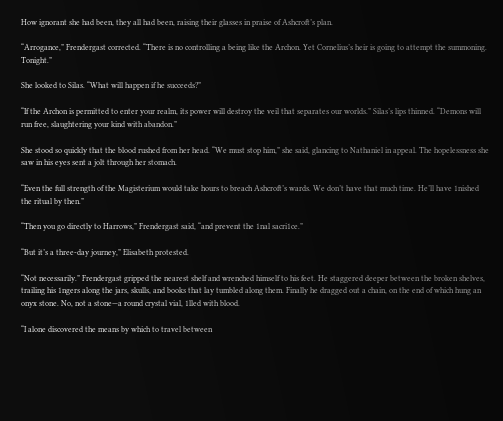How ignorant she had been, they all had been, raising their glasses in praise of Ashcroft’s plan.

“Arrogance,” Frendergast corrected. “There is no controlling a being like the Archon. Yet Cornelius’s heir is going to attempt the summoning. Tonight.”

She looked to Silas. “What will happen if he succeeds?”

“If the Archon is permitted to enter your realm, its power will destroy the veil that separates our worlds.” Silas’s lips thinned. “Demons will run free, slaughtering your kind with abandon.”

She stood so quickly that the blood rushed from her head. “We must stop him,” she said, glancing to Nathaniel in appeal. The hopelessness she saw in his eyes sent a jolt through her stomach.

“Even the full strength of the Magisterium would take hours to breach Ashcroft’s wards. We don’t have that much time. He’ll have 1nished the ritual by then.”

“Then you go directly to Harrows,” Frendergast said, “and prevent the 1nal sacri1ce.”

“But it’s a three-day journey,” Elisabeth protested.

“Not necessarily.” Frendergast gripped the nearest shelf and wrenched himself to his feet. He staggered deeper between the broken shelves, trailing his 1ngers along the jars, skulls, and books that lay tumbled along them. Finally he dragged out a chain, on the end of which hung an onyx stone. No, not a stone—a round crystal vial, 1lled with blood.

“I alone discovered the means by which to travel between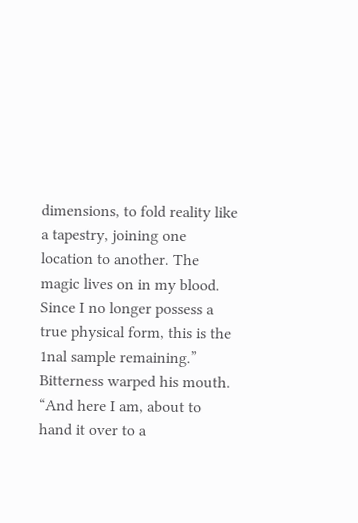dimensions, to fold reality like a tapestry, joining one location to another. The magic lives on in my blood. Since I no longer possess a true physical form, this is the 1nal sample remaining.” Bitterness warped his mouth. “And here I am, about to hand it over to a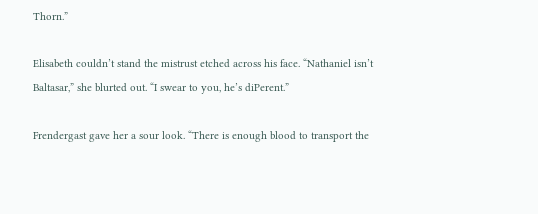Thorn.”

Elisabeth couldn’t stand the mistrust etched across his face. “Nathaniel isn’t Baltasar,” she blurted out. “I swear to you, he’s diPerent.”

Frendergast gave her a sour look. “There is enough blood to transport the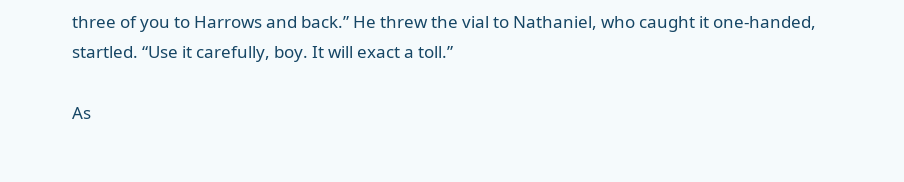three of you to Harrows and back.” He threw the vial to Nathaniel, who caught it one-handed, startled. “Use it carefully, boy. It will exact a toll.”

As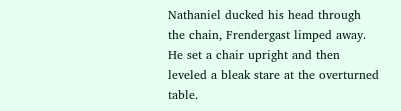Nathaniel ducked his head through the chain, Frendergast limped away. He set a chair upright and then leveled a bleak stare at the overturned table.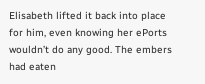Elisabeth lifted it back into place for him, even knowing her ePorts wouldn’t do any good. The embers had eaten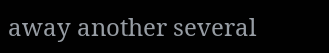away another several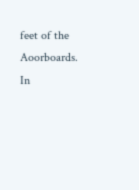feet of the Aoorboards. In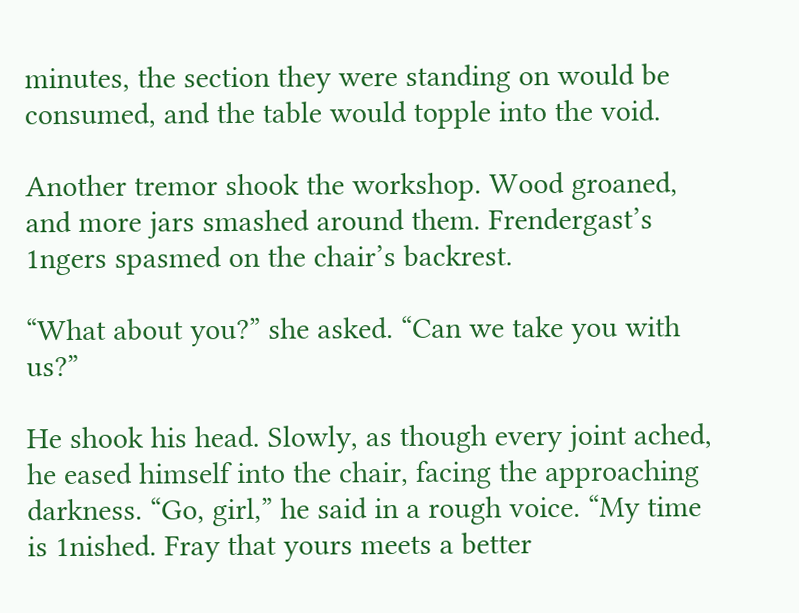minutes, the section they were standing on would be consumed, and the table would topple into the void.

Another tremor shook the workshop. Wood groaned, and more jars smashed around them. Frendergast’s 1ngers spasmed on the chair’s backrest.

“What about you?” she asked. “Can we take you with us?”

He shook his head. Slowly, as though every joint ached, he eased himself into the chair, facing the approaching darkness. “Go, girl,” he said in a rough voice. “My time is 1nished. Fray that yours meets a better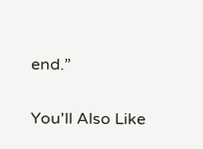end.”

You'll Also Like